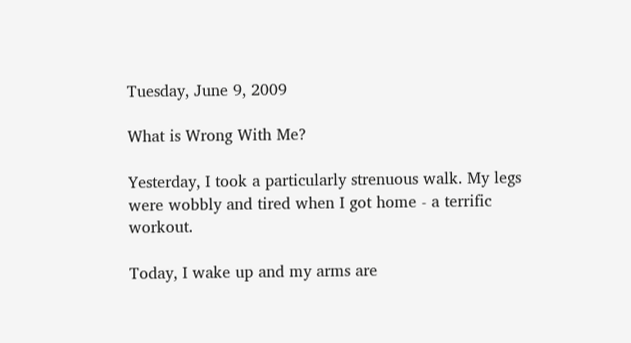Tuesday, June 9, 2009

What is Wrong With Me?

Yesterday, I took a particularly strenuous walk. My legs were wobbly and tired when I got home - a terrific workout.

Today, I wake up and my arms are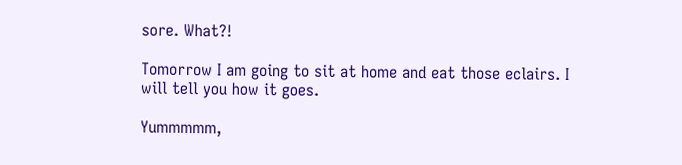sore. What?!

Tomorrow I am going to sit at home and eat those eclairs. I will tell you how it goes.

Yummmmm,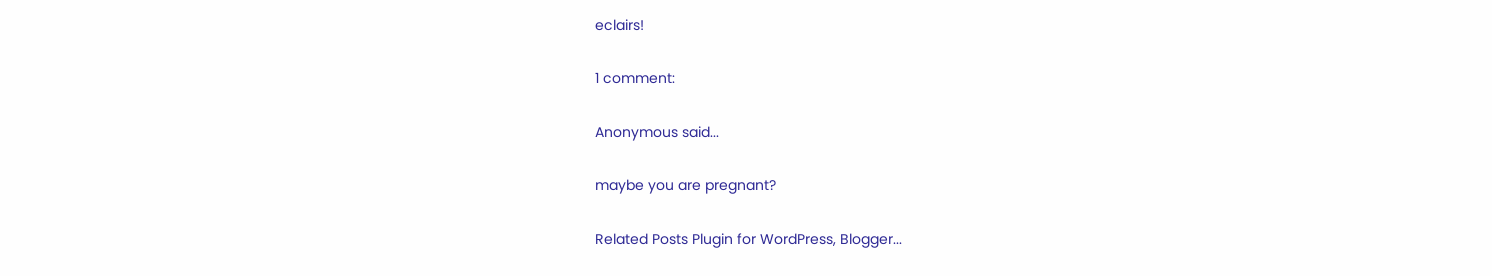eclairs!

1 comment:

Anonymous said...

maybe you are pregnant?

Related Posts Plugin for WordPress, Blogger...